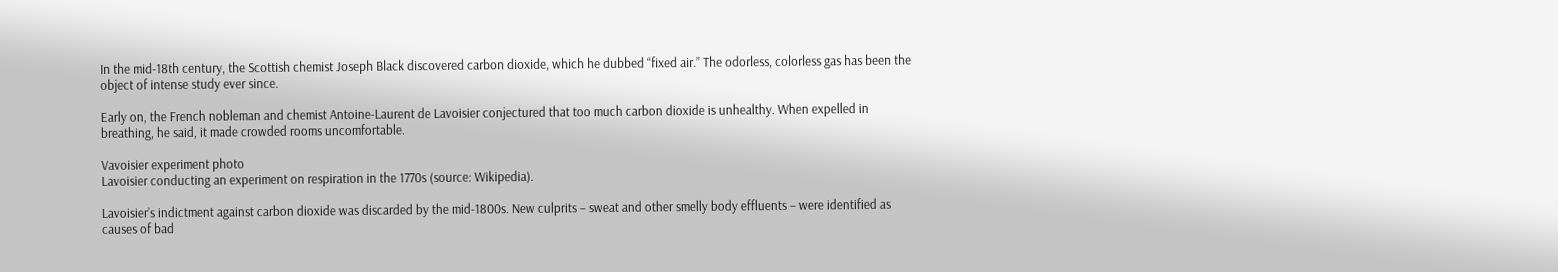In the mid-18th century, the Scottish chemist Joseph Black discovered carbon dioxide, which he dubbed “fixed air.” The odorless, colorless gas has been the object of intense study ever since.

Early on, the French nobleman and chemist Antoine-Laurent de Lavoisier conjectured that too much carbon dioxide is unhealthy. When expelled in breathing, he said, it made crowded rooms uncomfortable.

Vavoisier experiment photo
Lavoisier conducting an experiment on respiration in the 1770s (source: Wikipedia).

Lavoisier’s indictment against carbon dioxide was discarded by the mid-1800s. New culprits – sweat and other smelly body effluents – were identified as causes of bad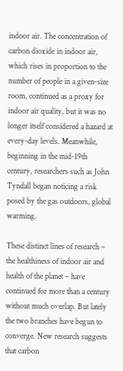indoor air. The concentration of carbon dioxide in indoor air, which rises in proportion to the number of people in a given-size room, continued as a proxy for indoor air quality, but it was no longer itself considered a hazard at every-day levels. Meanwhile, beginning in the mid-19th century, researchers such as John Tyndall began noticing a risk posed by the gas outdoors, global warming.

These distinct lines of research – the healthiness of indoor air and health of the planet – have continued for more than a century without much overlap. But lately the two branches have begun to converge. New research suggests that carbon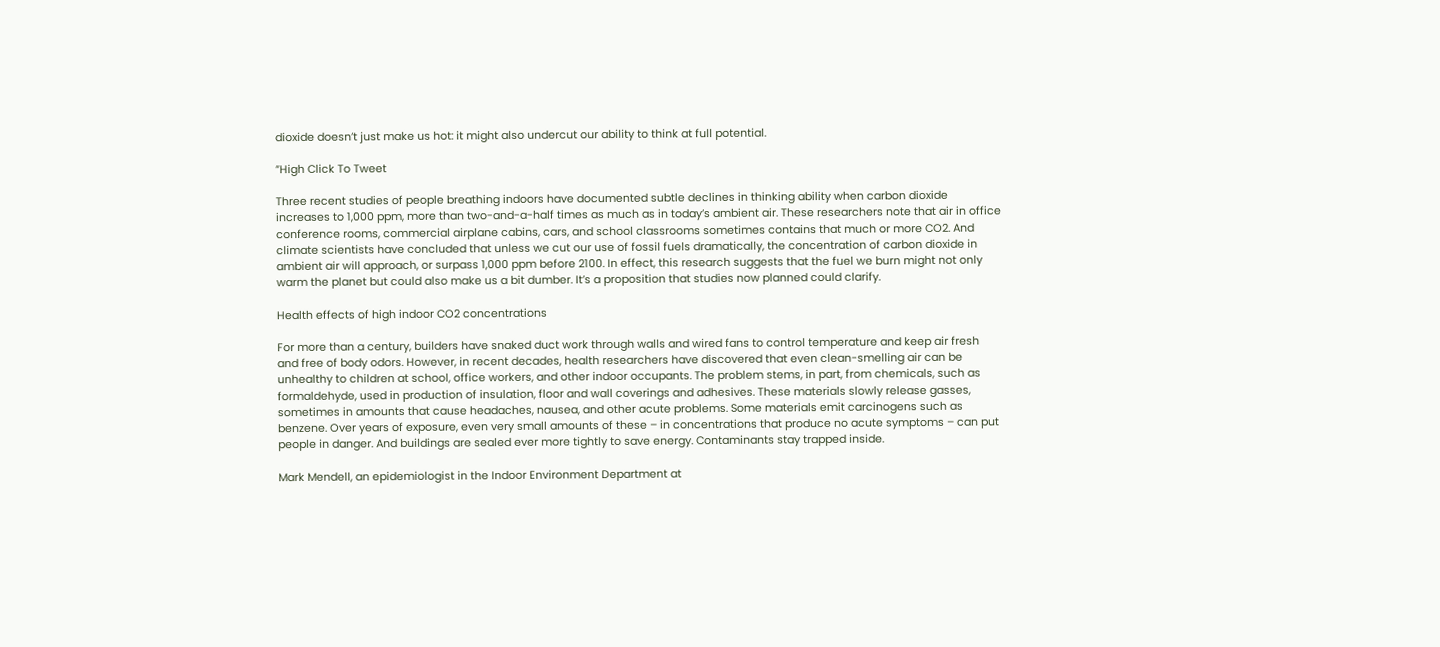dioxide doesn’t just make us hot: it might also undercut our ability to think at full potential.

”High Click To Tweet

Three recent studies of people breathing indoors have documented subtle declines in thinking ability when carbon dioxide increases to 1,000 ppm, more than two-and-a-half times as much as in today’s ambient air. These researchers note that air in office conference rooms, commercial airplane cabins, cars, and school classrooms sometimes contains that much or more CO2. And climate scientists have concluded that unless we cut our use of fossil fuels dramatically, the concentration of carbon dioxide in ambient air will approach, or surpass 1,000 ppm before 2100. In effect, this research suggests that the fuel we burn might not only warm the planet but could also make us a bit dumber. It’s a proposition that studies now planned could clarify.

Health effects of high indoor CO2 concentrations

For more than a century, builders have snaked duct work through walls and wired fans to control temperature and keep air fresh and free of body odors. However, in recent decades, health researchers have discovered that even clean-smelling air can be unhealthy to children at school, office workers, and other indoor occupants. The problem stems, in part, from chemicals, such as formaldehyde, used in production of insulation, floor and wall coverings and adhesives. These materials slowly release gasses, sometimes in amounts that cause headaches, nausea, and other acute problems. Some materials emit carcinogens such as benzene. Over years of exposure, even very small amounts of these – in concentrations that produce no acute symptoms – can put people in danger. And buildings are sealed ever more tightly to save energy. Contaminants stay trapped inside.

Mark Mendell, an epidemiologist in the Indoor Environment Department at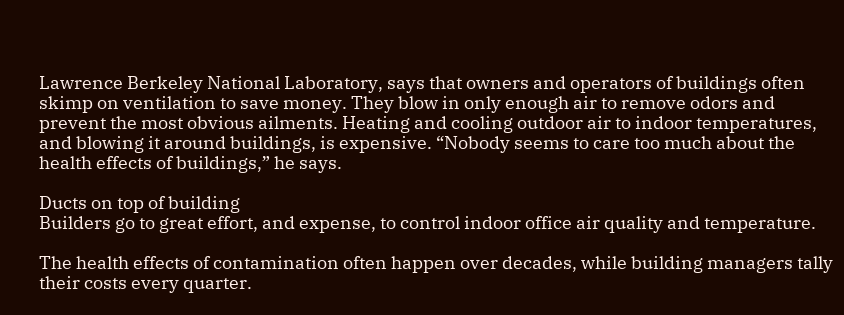Lawrence Berkeley National Laboratory, says that owners and operators of buildings often skimp on ventilation to save money. They blow in only enough air to remove odors and prevent the most obvious ailments. Heating and cooling outdoor air to indoor temperatures, and blowing it around buildings, is expensive. “Nobody seems to care too much about the health effects of buildings,” he says.

Ducts on top of building
Builders go to great effort, and expense, to control indoor office air quality and temperature.

The health effects of contamination often happen over decades, while building managers tally their costs every quarter.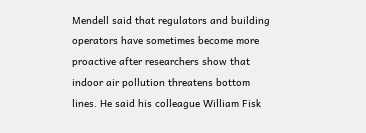Mendell said that regulators and building operators have sometimes become more proactive after researchers show that indoor air pollution threatens bottom lines. He said his colleague William Fisk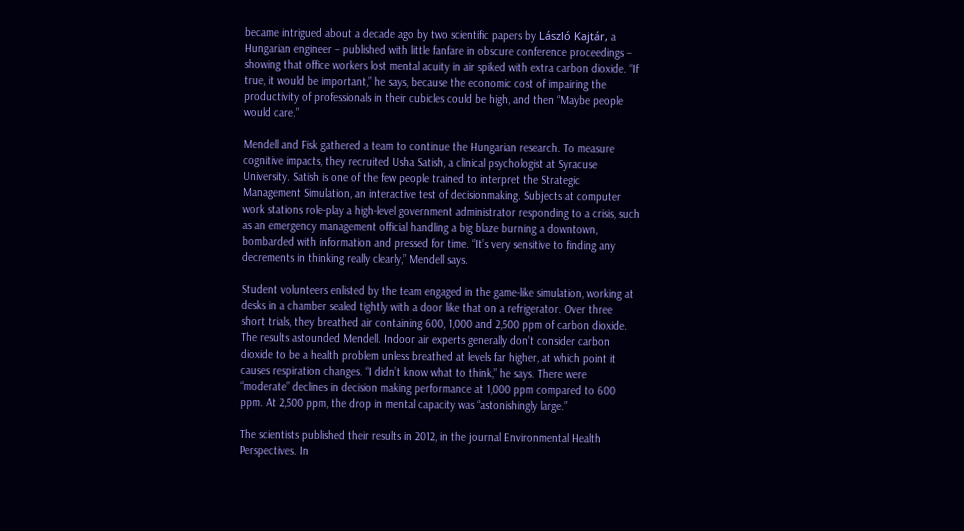became intrigued about a decade ago by two scientific papers by László Kajtár, a Hungarian engineer – published with little fanfare in obscure conference proceedings – showing that office workers lost mental acuity in air spiked with extra carbon dioxide. “If true, it would be important,” he says, because the economic cost of impairing the productivity of professionals in their cubicles could be high, and then “Maybe people would care.”

Mendell and Fisk gathered a team to continue the Hungarian research. To measure cognitive impacts, they recruited Usha Satish, a clinical psychologist at Syracuse University. Satish is one of the few people trained to interpret the Strategic Management Simulation, an interactive test of decisionmaking. Subjects at computer work stations role-play a high-level government administrator responding to a crisis, such as an emergency management official handling a big blaze burning a downtown, bombarded with information and pressed for time. “It’s very sensitive to finding any decrements in thinking really clearly,” Mendell says.

Student volunteers enlisted by the team engaged in the game-like simulation, working at desks in a chamber sealed tightly with a door like that on a refrigerator. Over three short trials, they breathed air containing 600, 1,000 and 2,500 ppm of carbon dioxide. The results astounded Mendell. Indoor air experts generally don’t consider carbon dioxide to be a health problem unless breathed at levels far higher, at which point it causes respiration changes. “I didn’t know what to think,” he says. There were “moderate” declines in decision making performance at 1,000 ppm compared to 600 ppm. At 2,500 ppm, the drop in mental capacity was “astonishingly large.”

The scientists published their results in 2012, in the journal Environmental Health Perspectives. In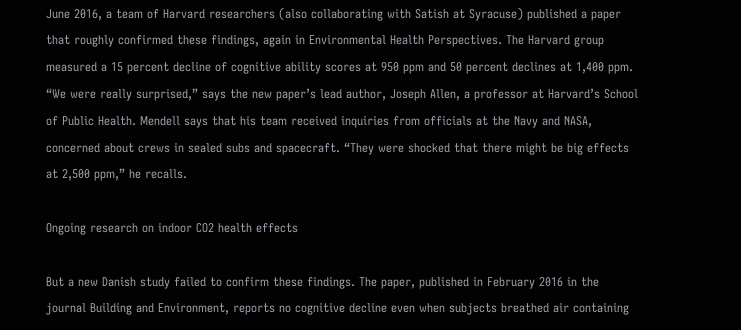June 2016, a team of Harvard researchers (also collaborating with Satish at Syracuse) published a paper that roughly confirmed these findings, again in Environmental Health Perspectives. The Harvard group measured a 15 percent decline of cognitive ability scores at 950 ppm and 50 percent declines at 1,400 ppm. “We were really surprised,” says the new paper’s lead author, Joseph Allen, a professor at Harvard’s School of Public Health. Mendell says that his team received inquiries from officials at the Navy and NASA, concerned about crews in sealed subs and spacecraft. “They were shocked that there might be big effects at 2,500 ppm,” he recalls.

Ongoing research on indoor CO2 health effects

But a new Danish study failed to confirm these findings. The paper, published in February 2016 in the journal Building and Environment, reports no cognitive decline even when subjects breathed air containing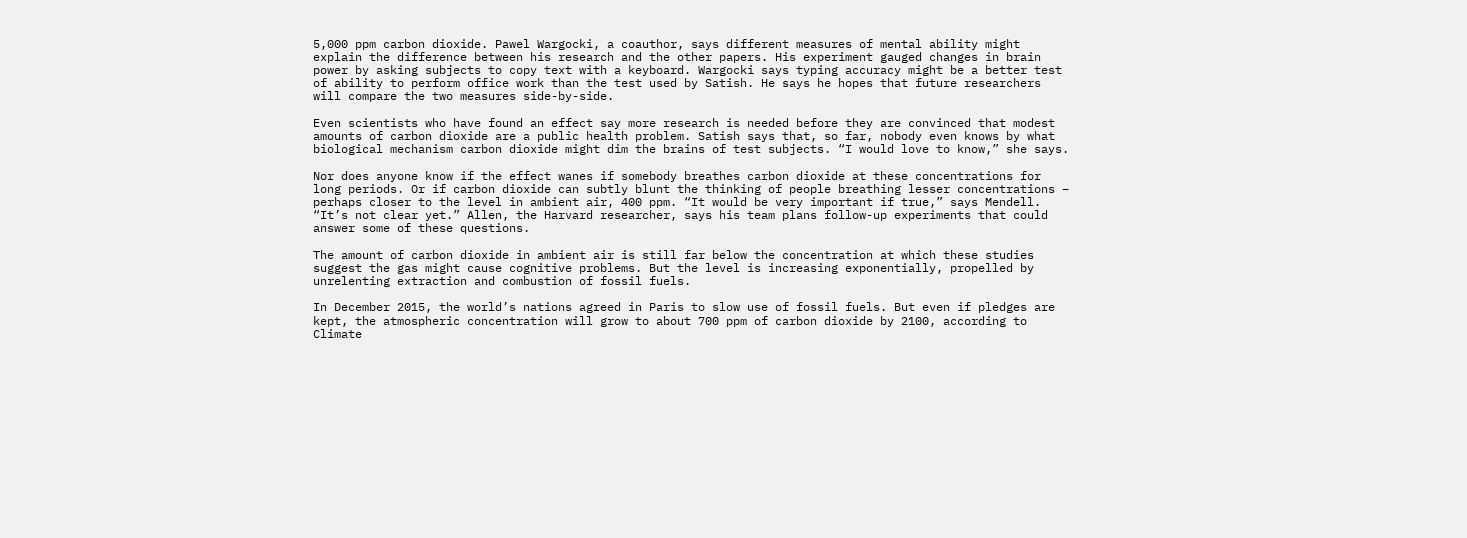5,000 ppm carbon dioxide. Pawel Wargocki, a coauthor, says different measures of mental ability might explain the difference between his research and the other papers. His experiment gauged changes in brain power by asking subjects to copy text with a keyboard. Wargocki says typing accuracy might be a better test of ability to perform office work than the test used by Satish. He says he hopes that future researchers will compare the two measures side-by-side.

Even scientists who have found an effect say more research is needed before they are convinced that modest amounts of carbon dioxide are a public health problem. Satish says that, so far, nobody even knows by what biological mechanism carbon dioxide might dim the brains of test subjects. “I would love to know,” she says.

Nor does anyone know if the effect wanes if somebody breathes carbon dioxide at these concentrations for long periods. Or if carbon dioxide can subtly blunt the thinking of people breathing lesser concentrations – perhaps closer to the level in ambient air, 400 ppm. “It would be very important if true,” says Mendell. “It’s not clear yet.” Allen, the Harvard researcher, says his team plans follow-up experiments that could answer some of these questions.

The amount of carbon dioxide in ambient air is still far below the concentration at which these studies suggest the gas might cause cognitive problems. But the level is increasing exponentially, propelled by unrelenting extraction and combustion of fossil fuels.

In December 2015, the world’s nations agreed in Paris to slow use of fossil fuels. But even if pledges are kept, the atmospheric concentration will grow to about 700 ppm of carbon dioxide by 2100, according to Climate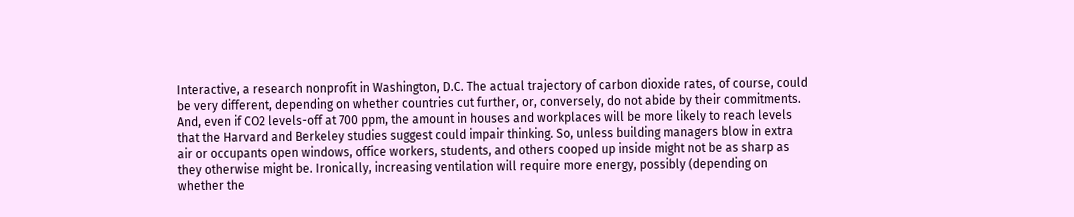Interactive, a research nonprofit in Washington, D.C. The actual trajectory of carbon dioxide rates, of course, could be very different, depending on whether countries cut further, or, conversely, do not abide by their commitments. And, even if CO2 levels-off at 700 ppm, the amount in houses and workplaces will be more likely to reach levels that the Harvard and Berkeley studies suggest could impair thinking. So, unless building managers blow in extra air or occupants open windows, office workers, students, and others cooped up inside might not be as sharp as they otherwise might be. Ironically, increasing ventilation will require more energy, possibly (depending on whether the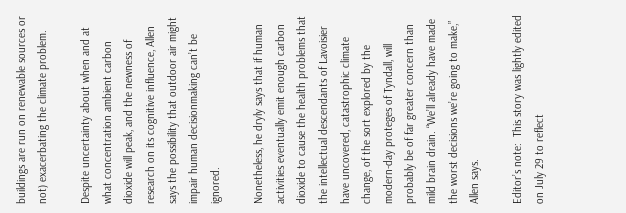buildings are run on renewable sources or not) exacerbating the climate problem.

Despite uncertainty about when and at what concentration ambient carbon dioxide will peak, and the newness of research on its cognitive influence, Allen says the possibility that outdoor air might impair human decisionmaking can’t be ignored.

Nonetheless, he dryly says that if human activities eventually emit enough carbon dioxide to cause the health problems that the intellectual descendants of Lavoisier have uncovered, catastrophic climate change, of the sort explored by the modern-day proteges of Tyndall, will probably be of far greater concern than mild brain drain. “We’ll already have made the worst decisions we’re going to make,” Allen says.

Editor’s note:  This story was lightly edited on July 29 to reflect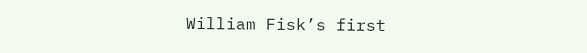William Fisk’s first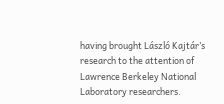having brought László Kajtár’s research to the attention of Lawrence Berkeley National Laboratory researchers.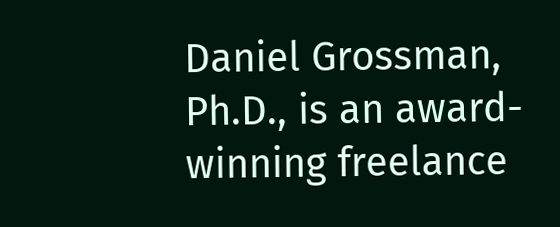Daniel Grossman, Ph.D., is an award-winning freelance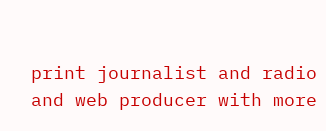print journalist and radio and web producer with more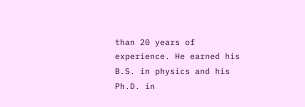than 20 years of experience. He earned his B.S. in physics and his Ph.D. in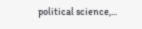political science,...